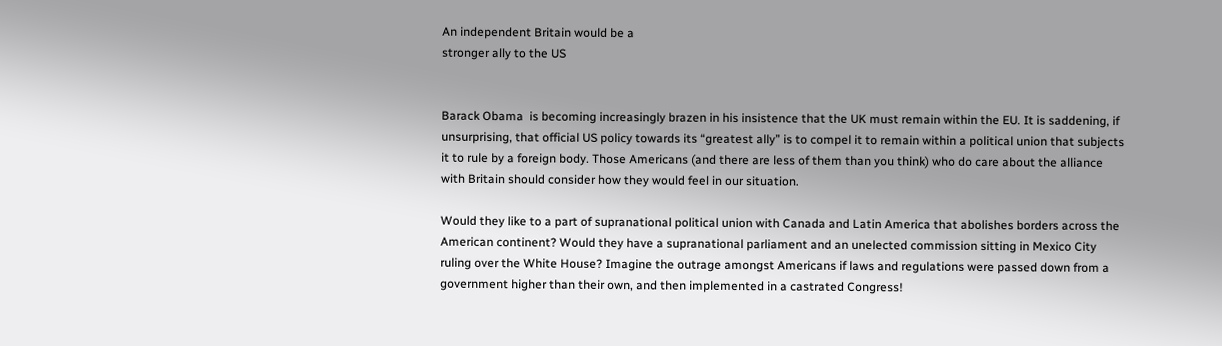An independent Britain would be a
stronger ally to the US


Barack Obama  is becoming increasingly brazen in his insistence that the UK must remain within the EU. It is saddening, if unsurprising, that official US policy towards its “greatest ally” is to compel it to remain within a political union that subjects it to rule by a foreign body. Those Americans (and there are less of them than you think) who do care about the alliance with Britain should consider how they would feel in our situation.

Would they like to a part of supranational political union with Canada and Latin America that abolishes borders across the American continent? Would they have a supranational parliament and an unelected commission sitting in Mexico City ruling over the White House? Imagine the outrage amongst Americans if laws and regulations were passed down from a government higher than their own, and then implemented in a castrated Congress!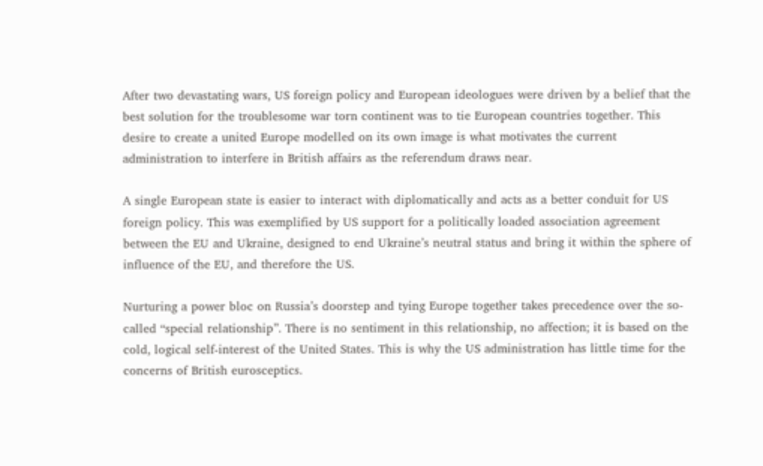After two devastating wars, US foreign policy and European ideologues were driven by a belief that the best solution for the troublesome war torn continent was to tie European countries together. This desire to create a united Europe modelled on its own image is what motivates the current administration to interfere in British affairs as the referendum draws near.

A single European state is easier to interact with diplomatically and acts as a better conduit for US foreign policy. This was exemplified by US support for a politically loaded association agreement between the EU and Ukraine, designed to end Ukraine’s neutral status and bring it within the sphere of influence of the EU, and therefore the US.

Nurturing a power bloc on Russia’s doorstep and tying Europe together takes precedence over the so-called “special relationship”. There is no sentiment in this relationship, no affection; it is based on the cold, logical self-interest of the United States. This is why the US administration has little time for the concerns of British eurosceptics.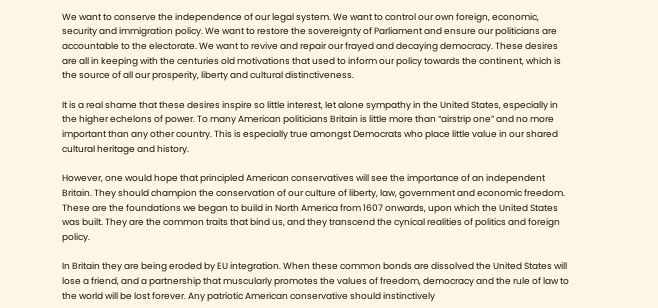We want to conserve the independence of our legal system. We want to control our own foreign, economic, security and immigration policy. We want to restore the sovereignty of Parliament and ensure our politicians are accountable to the electorate. We want to revive and repair our frayed and decaying democracy. These desires are all in keeping with the centuries old motivations that used to inform our policy towards the continent, which is the source of all our prosperity, liberty and cultural distinctiveness.

It is a real shame that these desires inspire so little interest, let alone sympathy in the United States, especially in the higher echelons of power. To many American politicians Britain is little more than “airstrip one” and no more important than any other country. This is especially true amongst Democrats who place little value in our shared cultural heritage and history.

However, one would hope that principled American conservatives will see the importance of an independent Britain. They should champion the conservation of our culture of liberty, law, government and economic freedom. These are the foundations we began to build in North America from 1607 onwards, upon which the United States was built. They are the common traits that bind us, and they transcend the cynical realities of politics and foreign policy.

In Britain they are being eroded by EU integration. When these common bonds are dissolved the United States will lose a friend, and a partnership that muscularly promotes the values of freedom, democracy and the rule of law to the world will be lost forever. Any patriotic American conservative should instinctively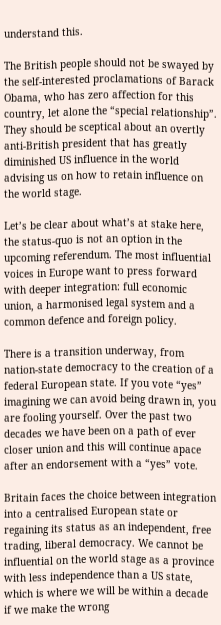understand this.

The British people should not be swayed by the self-interested proclamations of Barack Obama, who has zero affection for this country, let alone the “special relationship”. They should be sceptical about an overtly anti-British president that has greatly diminished US influence in the world advising us on how to retain influence on the world stage.

Let’s be clear about what’s at stake here, the status-quo is not an option in the upcoming referendum. The most influential voices in Europe want to press forward with deeper integration: full economic union, a harmonised legal system and a common defence and foreign policy.

There is a transition underway, from nation-state democracy to the creation of a federal European state. If you vote “yes” imagining we can avoid being drawn in, you are fooling yourself. Over the past two decades we have been on a path of ever closer union and this will continue apace after an endorsement with a “yes” vote.

Britain faces the choice between integration into a centralised European state or regaining its status as an independent, free trading, liberal democracy. We cannot be influential on the world stage as a province with less independence than a US state, which is where we will be within a decade if we make the wrong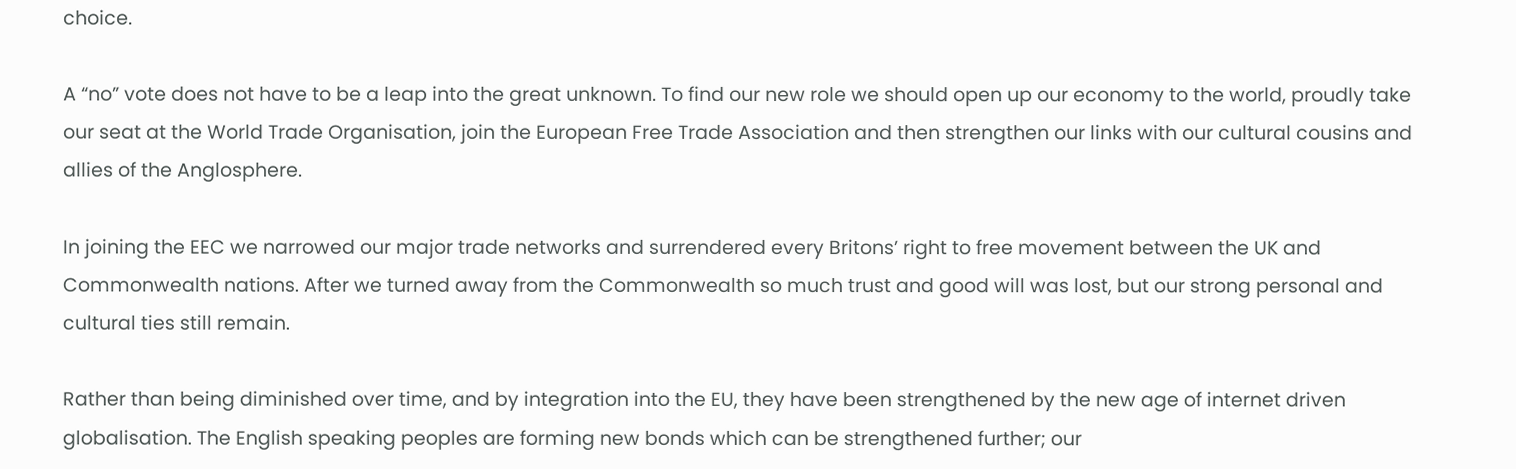choice.

A “no” vote does not have to be a leap into the great unknown. To find our new role we should open up our economy to the world, proudly take our seat at the World Trade Organisation, join the European Free Trade Association and then strengthen our links with our cultural cousins and allies of the Anglosphere.

In joining the EEC we narrowed our major trade networks and surrendered every Britons’ right to free movement between the UK and Commonwealth nations. After we turned away from the Commonwealth so much trust and good will was lost, but our strong personal and cultural ties still remain.

Rather than being diminished over time, and by integration into the EU, they have been strengthened by the new age of internet driven globalisation. The English speaking peoples are forming new bonds which can be strengthened further; our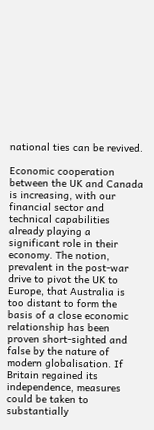national ties can be revived.

Economic cooperation between the UK and Canada is increasing, with our financial sector and technical capabilities already playing a significant role in their economy. The notion, prevalent in the post-war drive to pivot the UK to Europe, that Australia is too distant to form the basis of a close economic relationship has been proven short-sighted and false by the nature of modern globalisation. If Britain regained its independence, measures could be taken to substantially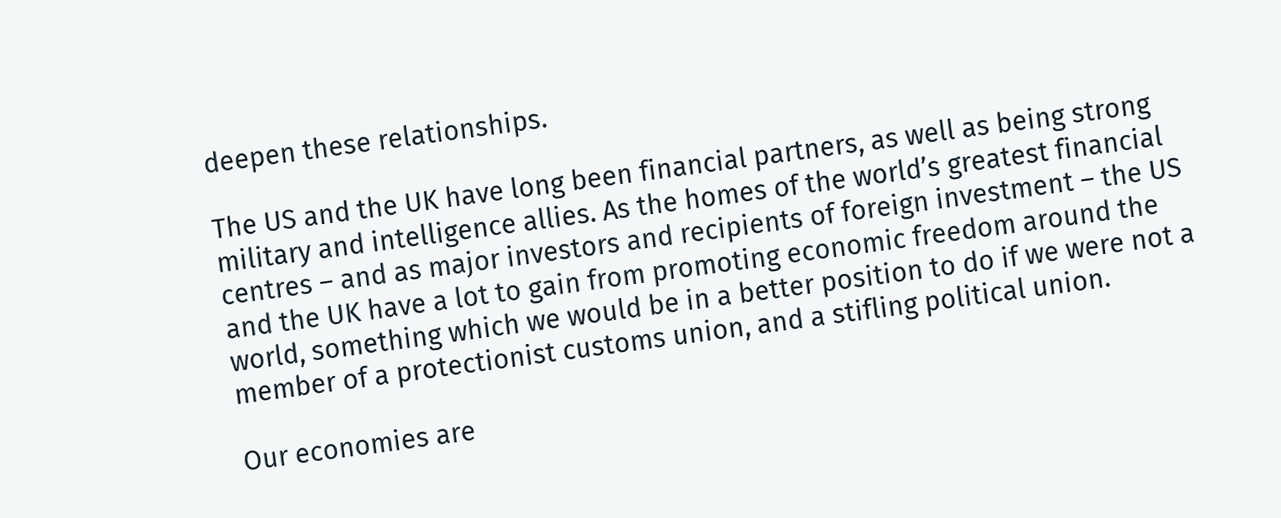deepen these relationships.

The US and the UK have long been financial partners, as well as being strong military and intelligence allies. As the homes of the world’s greatest financial centres – and as major investors and recipients of foreign investment – the US and the UK have a lot to gain from promoting economic freedom around the world, something which we would be in a better position to do if we were not a member of a protectionist customs union, and a stifling political union.

Our economies are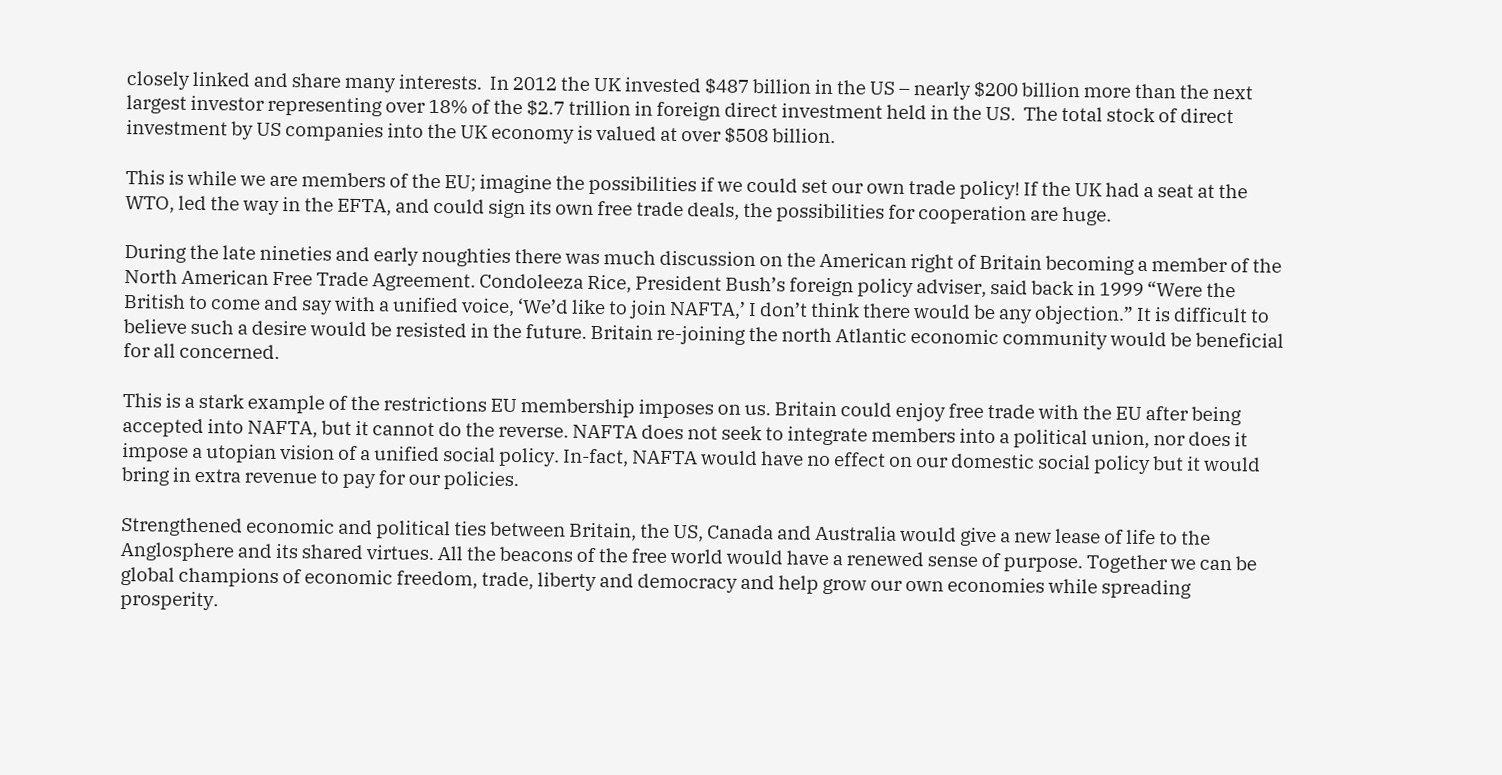closely linked and share many interests.  In 2012 the UK invested $487 billion in the US – nearly $200 billion more than the next largest investor representing over 18% of the $2.7 trillion in foreign direct investment held in the US.  The total stock of direct investment by US companies into the UK economy is valued at over $508 billion.

This is while we are members of the EU; imagine the possibilities if we could set our own trade policy! If the UK had a seat at the WTO, led the way in the EFTA, and could sign its own free trade deals, the possibilities for cooperation are huge.

During the late nineties and early noughties there was much discussion on the American right of Britain becoming a member of the North American Free Trade Agreement. Condoleeza Rice, President Bush’s foreign policy adviser, said back in 1999 “Were the British to come and say with a unified voice, ‘We’d like to join NAFTA,’ I don’t think there would be any objection.” It is difficult to believe such a desire would be resisted in the future. Britain re-joining the north Atlantic economic community would be beneficial for all concerned.

This is a stark example of the restrictions EU membership imposes on us. Britain could enjoy free trade with the EU after being accepted into NAFTA, but it cannot do the reverse. NAFTA does not seek to integrate members into a political union, nor does it impose a utopian vision of a unified social policy. In-fact, NAFTA would have no effect on our domestic social policy but it would bring in extra revenue to pay for our policies.

Strengthened economic and political ties between Britain, the US, Canada and Australia would give a new lease of life to the Anglosphere and its shared virtues. All the beacons of the free world would have a renewed sense of purpose. Together we can be global champions of economic freedom, trade, liberty and democracy and help grow our own economies while spreading prosperity.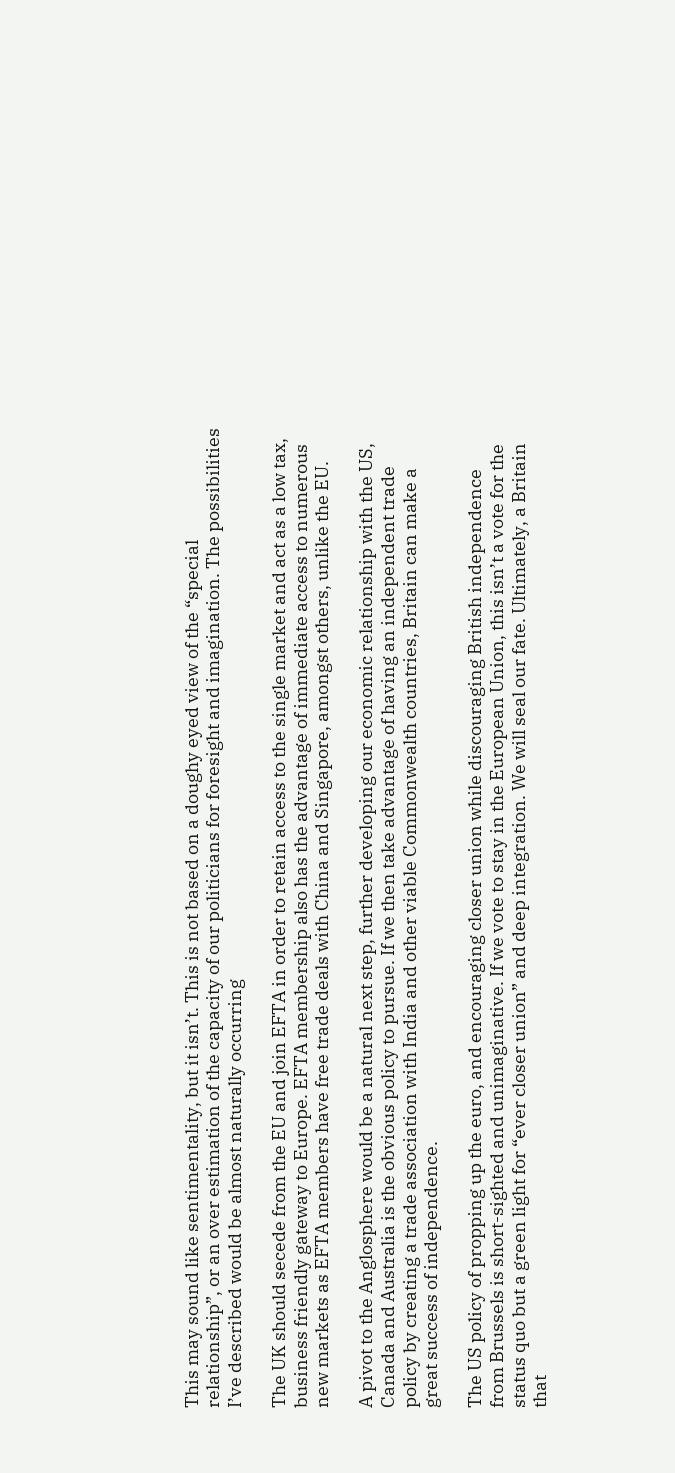This may sound like sentimentality, but it isn’t. This is not based on a doughy eyed view of the “special relationship”, or an over estimation of the capacity of our politicians for foresight and imagination. The possibilities I’ve described would be almost naturally occurring

The UK should secede from the EU and join EFTA in order to retain access to the single market and act as a low tax, business friendly gateway to Europe. EFTA membership also has the advantage of immediate access to numerous new markets as EFTA members have free trade deals with China and Singapore, amongst others, unlike the EU.

A pivot to the Anglosphere would be a natural next step, further developing our economic relationship with the US, Canada and Australia is the obvious policy to pursue. If we then take advantage of having an independent trade policy by creating a trade association with India and other viable Commonwealth countries, Britain can make a great success of independence.

The US policy of propping up the euro, and encouraging closer union while discouraging British independence from Brussels is short-sighted and unimaginative. If we vote to stay in the European Union, this isn’t a vote for the status quo but a green light for “ever closer union” and deep integration. We will seal our fate. Ultimately, a Britain that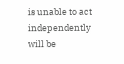is unable to act independently will be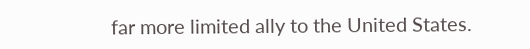far more limited ally to the United States.